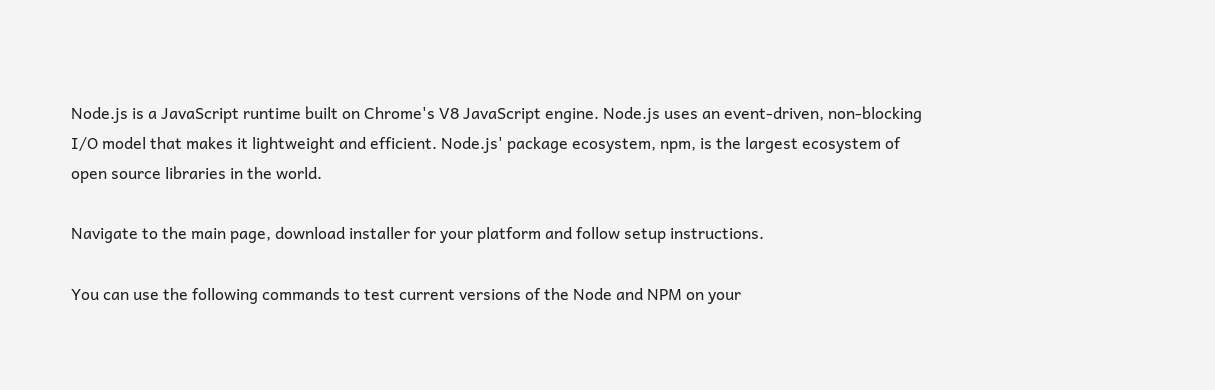Node.js is a JavaScript runtime built on Chrome's V8 JavaScript engine. Node.js uses an event-driven, non-blocking I/O model that makes it lightweight and efficient. Node.js' package ecosystem, npm, is the largest ecosystem of open source libraries in the world.

Navigate to the main page, download installer for your platform and follow setup instructions.

You can use the following commands to test current versions of the Node and NPM on your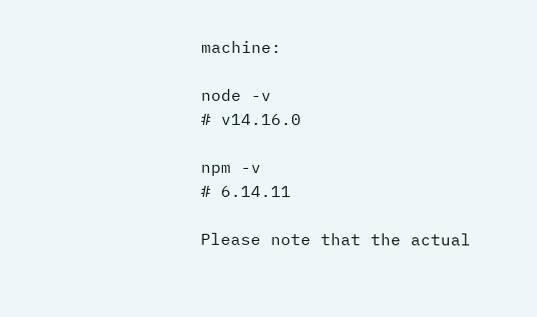machine:

node -v
# v14.16.0

npm -v
# 6.14.11

Please note that the actual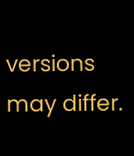versions may differ.